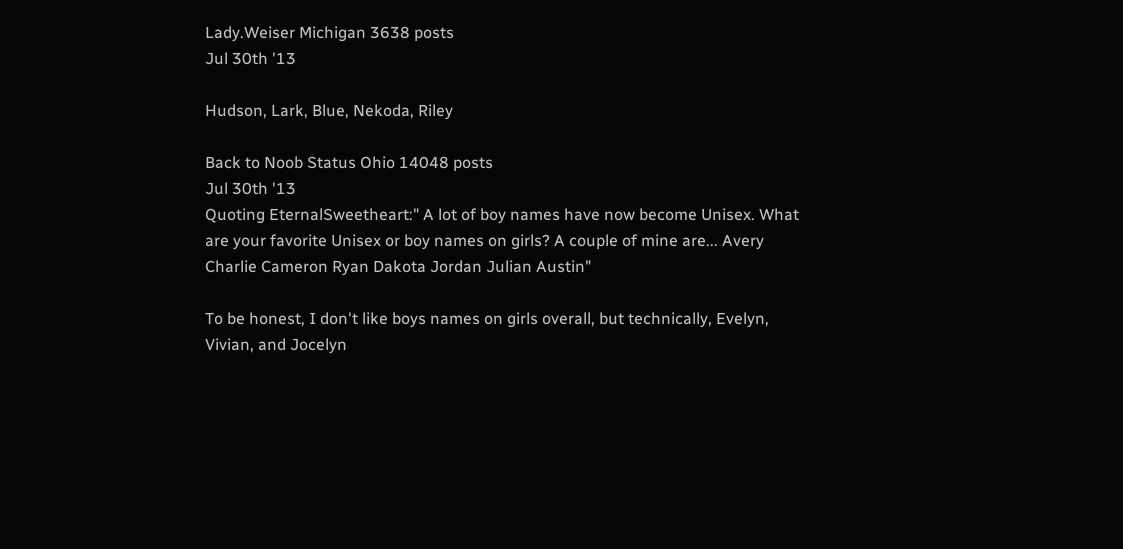Lady.Weiser Michigan 3638 posts
Jul 30th '13

Hudson, Lark, Blue, Nekoda, Riley

Back to Noob Status Ohio 14048 posts
Jul 30th '13
Quoting EternalSweetheart:" A lot of boy names have now become Unisex. What are your favorite Unisex or boy names on girls? A couple of mine are... Avery Charlie Cameron Ryan Dakota Jordan Julian Austin"

To be honest, I don't like boys names on girls overall, but technically, Evelyn, Vivian, and Jocelyn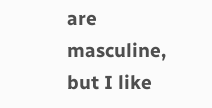are masculine, but I like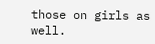those on girls as well.